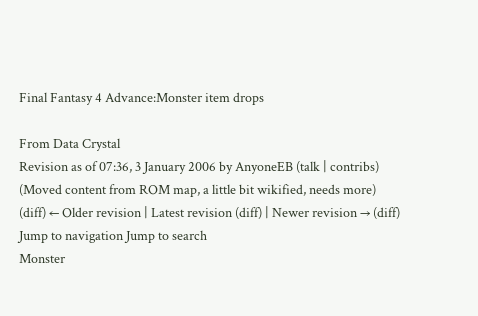Final Fantasy 4 Advance:Monster item drops

From Data Crystal
Revision as of 07:36, 3 January 2006 by AnyoneEB (talk | contribs) (Moved content from ROM map, a little bit wikified, needs more)
(diff) ← Older revision | Latest revision (diff) | Newer revision → (diff)
Jump to navigation Jump to search
Monster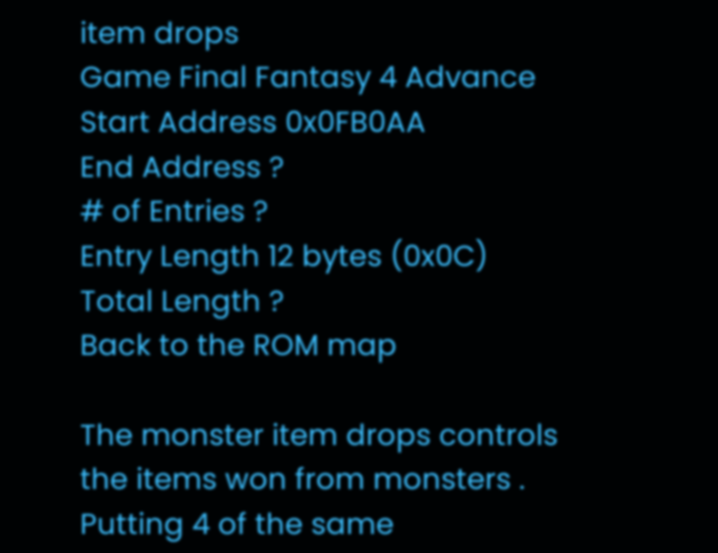item drops
Game Final Fantasy 4 Advance
Start Address 0x0FB0AA
End Address ?
# of Entries ?
Entry Length 12 bytes (0x0C)
Total Length ?
Back to the ROM map

The monster item drops controls the items won from monsters . Putting 4 of the same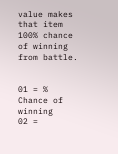value makes that item 100% chance of winning from battle.


01 = % Chance of winning
02 =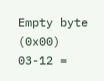Empty byte (0x00)
03-12 =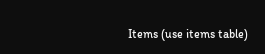Items (use items table)